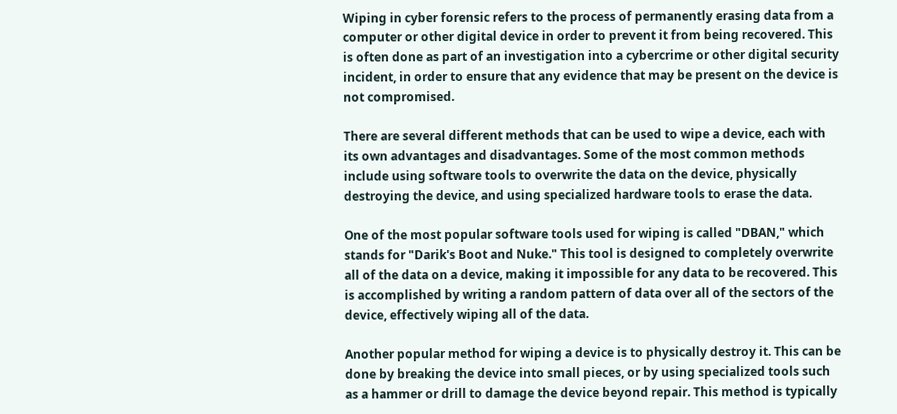Wiping in cyber forensic refers to the process of permanently erasing data from a computer or other digital device in order to prevent it from being recovered. This is often done as part of an investigation into a cybercrime or other digital security incident, in order to ensure that any evidence that may be present on the device is not compromised.

There are several different methods that can be used to wipe a device, each with its own advantages and disadvantages. Some of the most common methods include using software tools to overwrite the data on the device, physically destroying the device, and using specialized hardware tools to erase the data.

One of the most popular software tools used for wiping is called "DBAN," which stands for "Darik's Boot and Nuke." This tool is designed to completely overwrite all of the data on a device, making it impossible for any data to be recovered. This is accomplished by writing a random pattern of data over all of the sectors of the device, effectively wiping all of the data.

Another popular method for wiping a device is to physically destroy it. This can be done by breaking the device into small pieces, or by using specialized tools such as a hammer or drill to damage the device beyond repair. This method is typically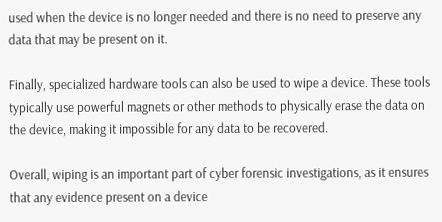used when the device is no longer needed and there is no need to preserve any data that may be present on it.

Finally, specialized hardware tools can also be used to wipe a device. These tools typically use powerful magnets or other methods to physically erase the data on the device, making it impossible for any data to be recovered.

Overall, wiping is an important part of cyber forensic investigations, as it ensures that any evidence present on a device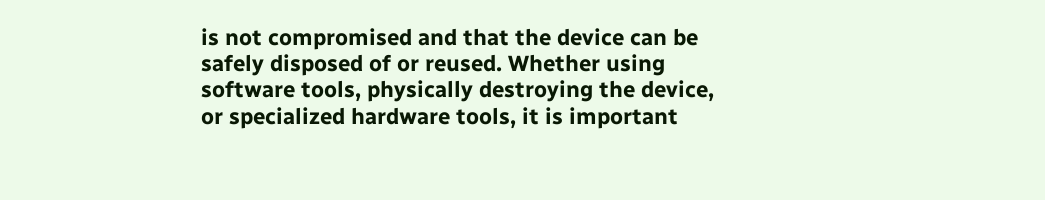is not compromised and that the device can be safely disposed of or reused. Whether using software tools, physically destroying the device, or specialized hardware tools, it is important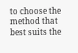to choose the method that best suits the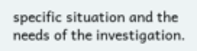specific situation and the needs of the investigation.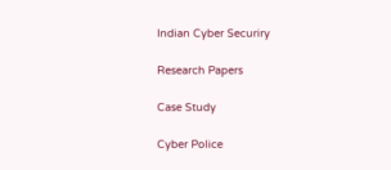Indian Cyber Securiry

Research Papers

Case Study

Cyber Police